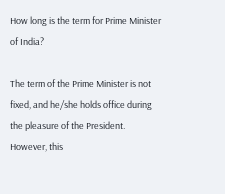How long is the term for Prime Minister of India?

The term of the Prime Minister is not fixed, and he/she holds office during the pleasure of the President. However, this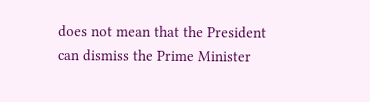does not mean that the President can dismiss the Prime Minister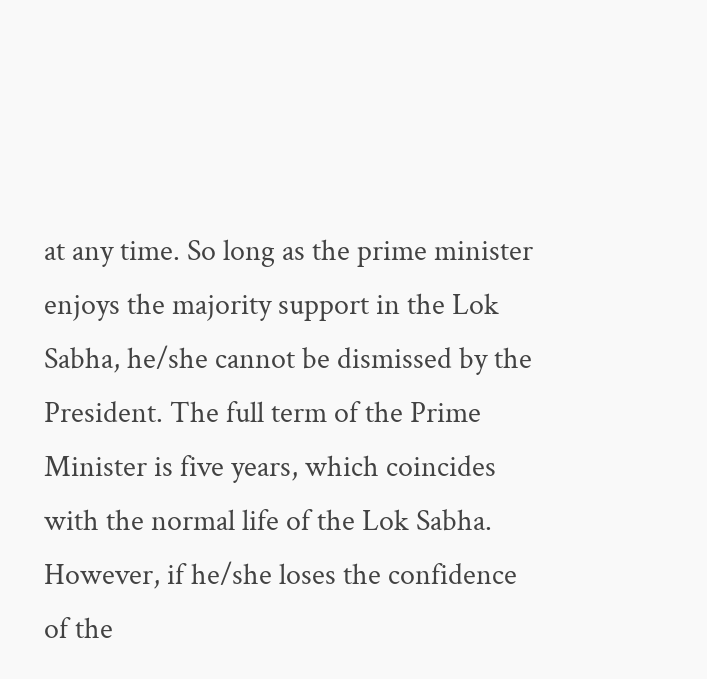at any time. So long as the prime minister enjoys the majority support in the Lok Sabha, he/she cannot be dismissed by the President. The full term of the Prime Minister is five years, which coincides with the normal life of the Lok Sabha. However, if he/she loses the confidence of the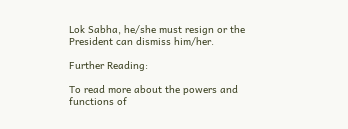Lok Sabha, he/she must resign or the President can dismiss him/her.

Further Reading:

To read more about the powers and functions of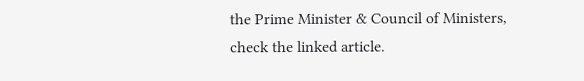the Prime Minister & Council of Ministers, check the linked article.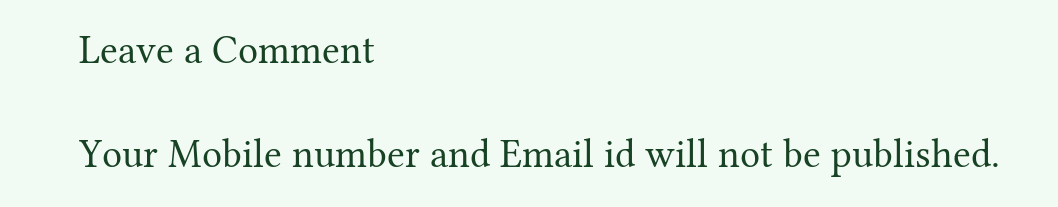Leave a Comment

Your Mobile number and Email id will not be published.